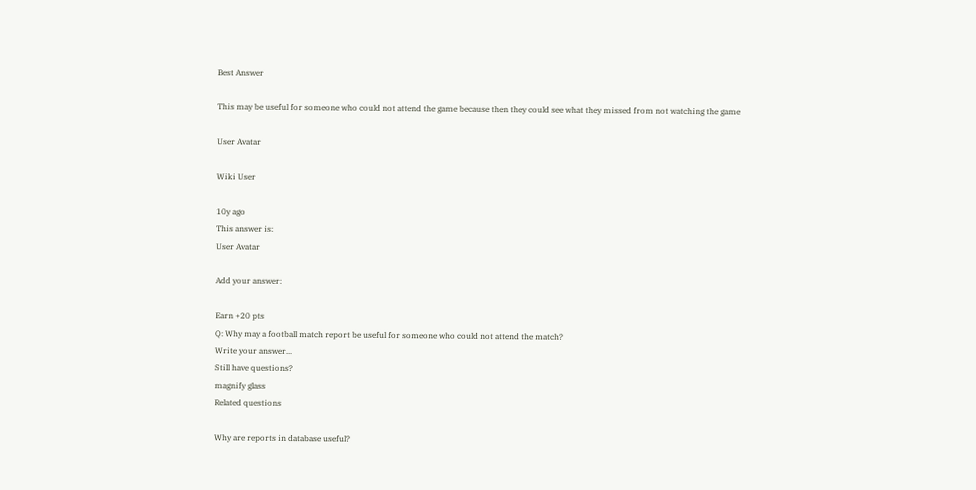Best Answer

This may be useful for someone who could not attend the game because then they could see what they missed from not watching the game

User Avatar

Wiki User

10y ago
This answer is:
User Avatar

Add your answer:

Earn +20 pts
Q: Why may a football match report be useful for someone who could not attend the match?
Write your answer...
Still have questions?
magnify glass
Related questions

Why are reports in database useful?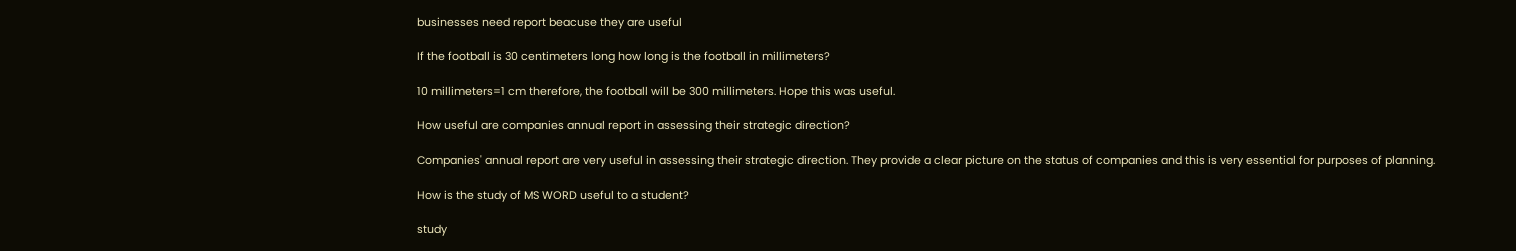businesses need report beacuse they are useful

If the football is 30 centimeters long how long is the football in millimeters?

10 millimeters=1 cm therefore, the football will be 300 millimeters. Hope this was useful.

How useful are companies annual report in assessing their strategic direction?

Companies' annual report are very useful in assessing their strategic direction. They provide a clear picture on the status of companies and this is very essential for purposes of planning.

How is the study of MS WORD useful to a student?

study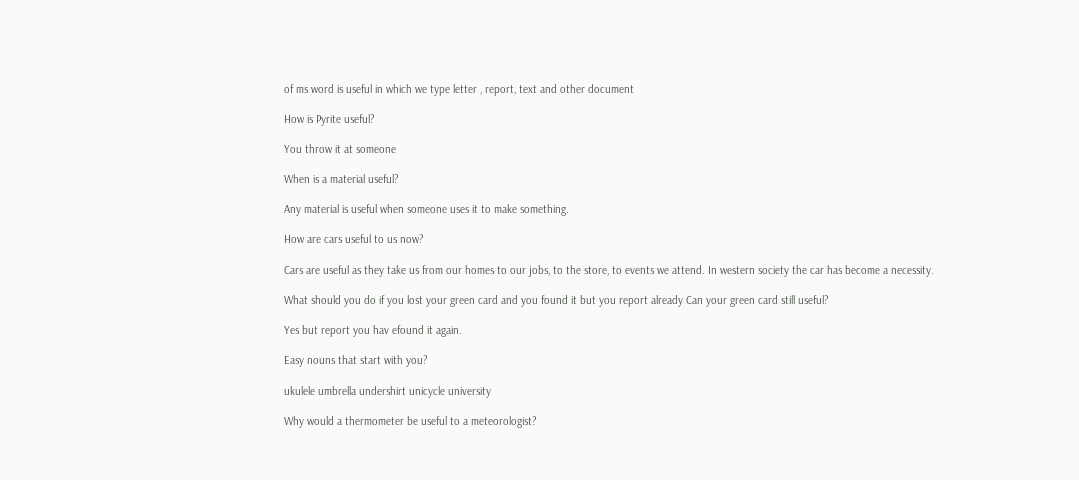of ms word is useful in which we type letter , report, text and other document

How is Pyrite useful?

You throw it at someone

When is a material useful?

Any material is useful when someone uses it to make something.

How are cars useful to us now?

Cars are useful as they take us from our homes to our jobs, to the store, to events we attend. In western society the car has become a necessity.

What should you do if you lost your green card and you found it but you report already Can your green card still useful?

Yes but report you hav efound it again.

Easy nouns that start with you?

ukulele umbrella undershirt unicycle university

Why would a thermometer be useful to a meteorologist?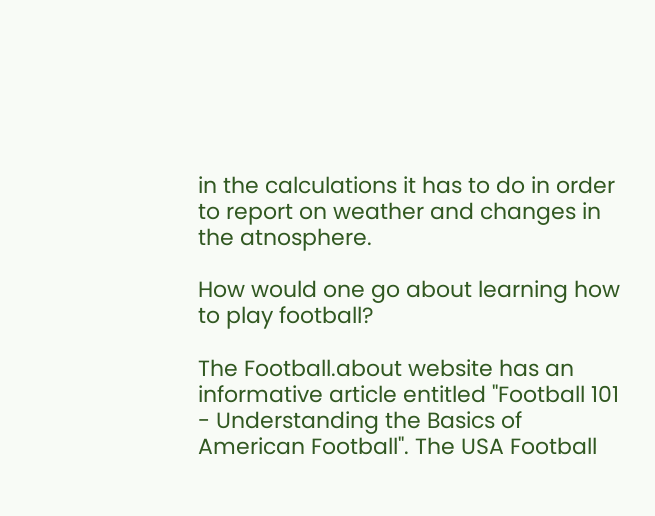in the calculations it has to do in order to report on weather and changes in the atnosphere.

How would one go about learning how to play football?

The Football.about website has an informative article entitled "Football 101 - Understanding the Basics of American Football". The USA Football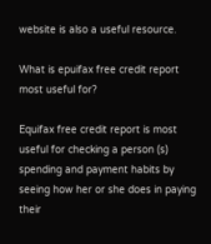website is also a useful resource.

What is epuifax free credit report most useful for?

Equifax free credit report is most useful for checking a person (s) spending and payment habits by seeing how her or she does in paying their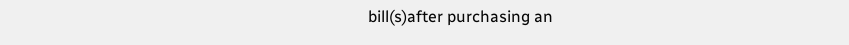bill(s)after purchasing an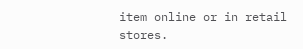item online or in retail stores.